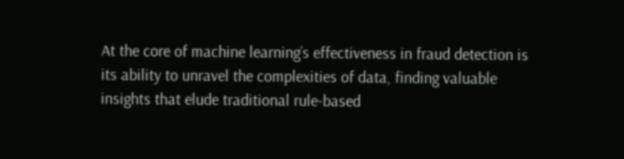At the core of machine learning’s effectiveness in fraud detection is its ability to unravel the complexities of data, finding valuable insights that elude traditional rule-based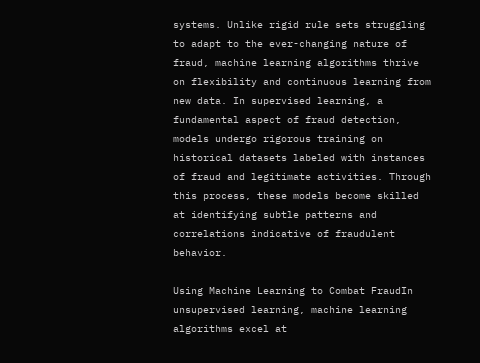systems. Unlike rigid rule sets struggling to adapt to the ever-changing nature of fraud, machine learning algorithms thrive on flexibility and continuous learning from new data. In supervised learning, a fundamental aspect of fraud detection, models undergo rigorous training on historical datasets labeled with instances of fraud and legitimate activities. Through this process, these models become skilled at identifying subtle patterns and correlations indicative of fraudulent behavior.

Using Machine Learning to Combat FraudIn unsupervised learning, machine learning algorithms excel at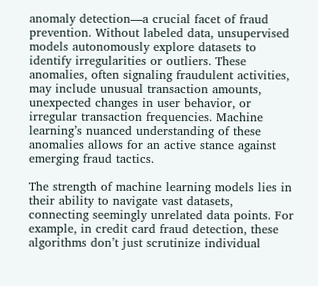anomaly detection—a crucial facet of fraud prevention. Without labeled data, unsupervised models autonomously explore datasets to identify irregularities or outliers. These anomalies, often signaling fraudulent activities, may include unusual transaction amounts, unexpected changes in user behavior, or irregular transaction frequencies. Machine learning’s nuanced understanding of these anomalies allows for an active stance against emerging fraud tactics.

The strength of machine learning models lies in their ability to navigate vast datasets, connecting seemingly unrelated data points. For example, in credit card fraud detection, these algorithms don’t just scrutinize individual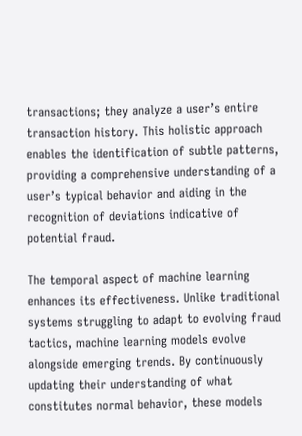transactions; they analyze a user’s entire transaction history. This holistic approach enables the identification of subtle patterns, providing a comprehensive understanding of a user’s typical behavior and aiding in the recognition of deviations indicative of potential fraud.

The temporal aspect of machine learning enhances its effectiveness. Unlike traditional systems struggling to adapt to evolving fraud tactics, machine learning models evolve alongside emerging trends. By continuously updating their understanding of what constitutes normal behavior, these models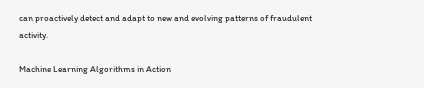can proactively detect and adapt to new and evolving patterns of fraudulent activity.

Machine Learning Algorithms in Action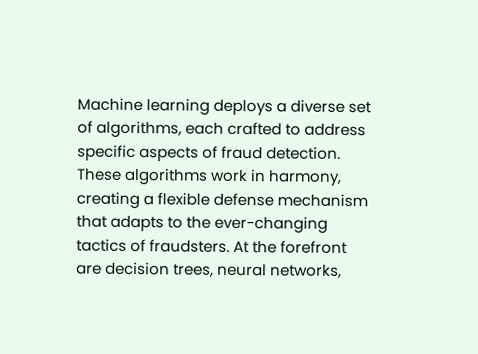Machine learning deploys a diverse set of algorithms, each crafted to address specific aspects of fraud detection. These algorithms work in harmony, creating a flexible defense mechanism that adapts to the ever-changing tactics of fraudsters. At the forefront are decision trees, neural networks,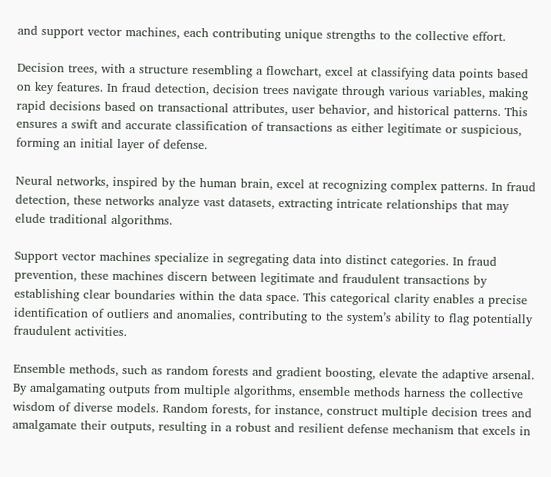and support vector machines, each contributing unique strengths to the collective effort.

Decision trees, with a structure resembling a flowchart, excel at classifying data points based on key features. In fraud detection, decision trees navigate through various variables, making rapid decisions based on transactional attributes, user behavior, and historical patterns. This ensures a swift and accurate classification of transactions as either legitimate or suspicious, forming an initial layer of defense.

Neural networks, inspired by the human brain, excel at recognizing complex patterns. In fraud detection, these networks analyze vast datasets, extracting intricate relationships that may elude traditional algorithms.

Support vector machines specialize in segregating data into distinct categories. In fraud prevention, these machines discern between legitimate and fraudulent transactions by establishing clear boundaries within the data space. This categorical clarity enables a precise identification of outliers and anomalies, contributing to the system’s ability to flag potentially fraudulent activities.

Ensemble methods, such as random forests and gradient boosting, elevate the adaptive arsenal. By amalgamating outputs from multiple algorithms, ensemble methods harness the collective wisdom of diverse models. Random forests, for instance, construct multiple decision trees and amalgamate their outputs, resulting in a robust and resilient defense mechanism that excels in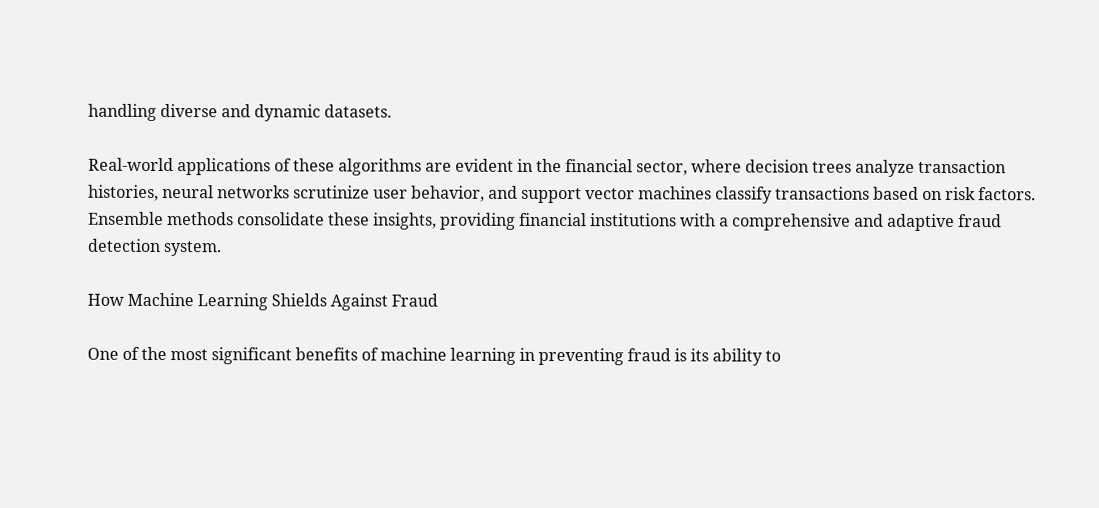handling diverse and dynamic datasets.

Real-world applications of these algorithms are evident in the financial sector, where decision trees analyze transaction histories, neural networks scrutinize user behavior, and support vector machines classify transactions based on risk factors. Ensemble methods consolidate these insights, providing financial institutions with a comprehensive and adaptive fraud detection system.

How Machine Learning Shields Against Fraud

One of the most significant benefits of machine learning in preventing fraud is its ability to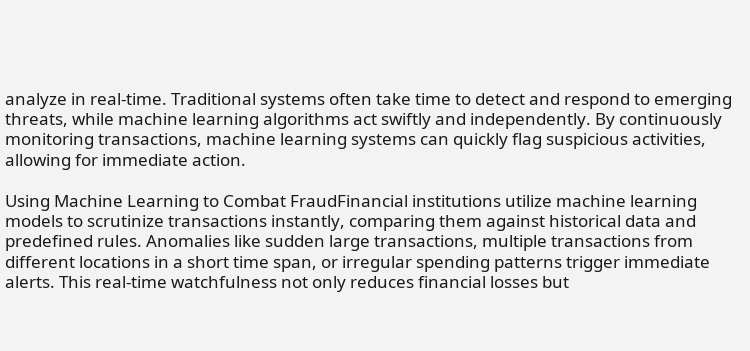analyze in real-time. Traditional systems often take time to detect and respond to emerging threats, while machine learning algorithms act swiftly and independently. By continuously monitoring transactions, machine learning systems can quickly flag suspicious activities, allowing for immediate action.

Using Machine Learning to Combat FraudFinancial institutions utilize machine learning models to scrutinize transactions instantly, comparing them against historical data and predefined rules. Anomalies like sudden large transactions, multiple transactions from different locations in a short time span, or irregular spending patterns trigger immediate alerts. This real-time watchfulness not only reduces financial losses but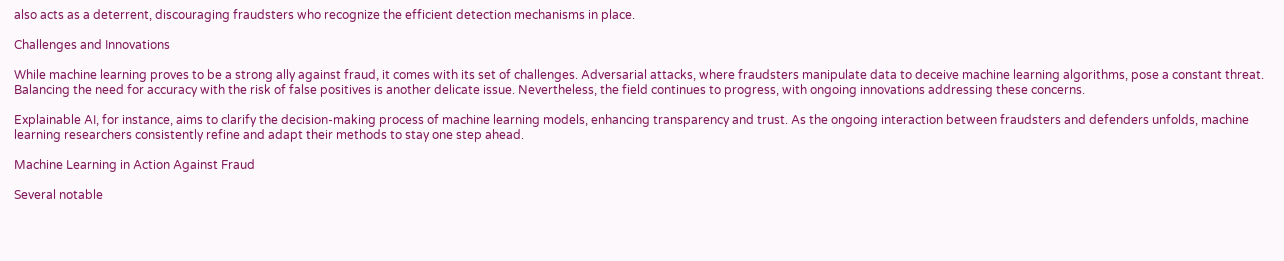also acts as a deterrent, discouraging fraudsters who recognize the efficient detection mechanisms in place.

Challenges and Innovations

While machine learning proves to be a strong ally against fraud, it comes with its set of challenges. Adversarial attacks, where fraudsters manipulate data to deceive machine learning algorithms, pose a constant threat. Balancing the need for accuracy with the risk of false positives is another delicate issue. Nevertheless, the field continues to progress, with ongoing innovations addressing these concerns.

Explainable AI, for instance, aims to clarify the decision-making process of machine learning models, enhancing transparency and trust. As the ongoing interaction between fraudsters and defenders unfolds, machine learning researchers consistently refine and adapt their methods to stay one step ahead.

Machine Learning in Action Against Fraud

Several notable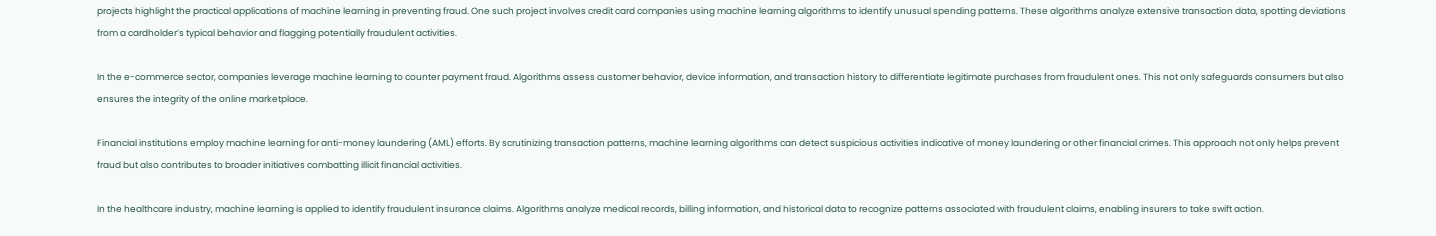projects highlight the practical applications of machine learning in preventing fraud. One such project involves credit card companies using machine learning algorithms to identify unusual spending patterns. These algorithms analyze extensive transaction data, spotting deviations from a cardholder’s typical behavior and flagging potentially fraudulent activities.

In the e-commerce sector, companies leverage machine learning to counter payment fraud. Algorithms assess customer behavior, device information, and transaction history to differentiate legitimate purchases from fraudulent ones. This not only safeguards consumers but also ensures the integrity of the online marketplace.

Financial institutions employ machine learning for anti-money laundering (AML) efforts. By scrutinizing transaction patterns, machine learning algorithms can detect suspicious activities indicative of money laundering or other financial crimes. This approach not only helps prevent fraud but also contributes to broader initiatives combatting illicit financial activities.

In the healthcare industry, machine learning is applied to identify fraudulent insurance claims. Algorithms analyze medical records, billing information, and historical data to recognize patterns associated with fraudulent claims, enabling insurers to take swift action.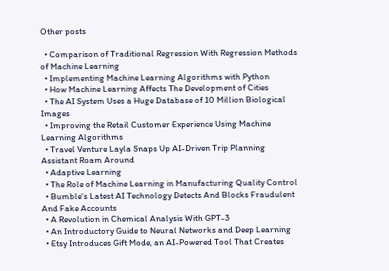Other posts

  • Comparison of Traditional Regression With Regression Methods of Machine Learning
  • Implementing Machine Learning Algorithms with Python
  • How Machine Learning Affects The Development of Cities
  • The AI System Uses a Huge Database of 10 Million Biological Images
  • Improving the Retail Customer Experience Using Machine Learning Algorithms
  • Travel Venture Layla Snaps Up AI-Driven Trip Planning Assistant Roam Around
  • Adaptive Learning
  • The Role of Machine Learning in Manufacturing Quality Control
  • Bumble's Latest AI Technology Detects And Blocks Fraudulent And Fake Accounts
  • A Revolution in Chemical Analysis With GPT-3
  • An Introductory Guide to Neural Networks and Deep Learning
  • Etsy Introduces Gift Mode, an AI-Powered Tool That Creates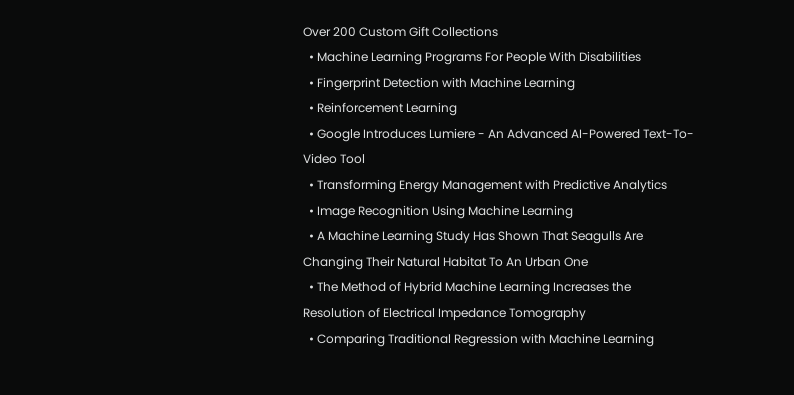Over 200 Custom Gift Collections
  • Machine Learning Programs For People With Disabilities
  • Fingerprint Detection with Machine Learning
  • Reinforcement Learning
  • Google Introduces Lumiere - An Advanced AI-Powered Text-To-Video Tool
  • Transforming Energy Management with Predictive Analytics
  • Image Recognition Using Machine Learning
  • A Machine Learning Study Has Shown That Seagulls Are Changing Their Natural Habitat To An Urban One
  • The Method of Hybrid Machine Learning Increases the Resolution of Electrical Impedance Tomography
  • Comparing Traditional Regression with Machine Learning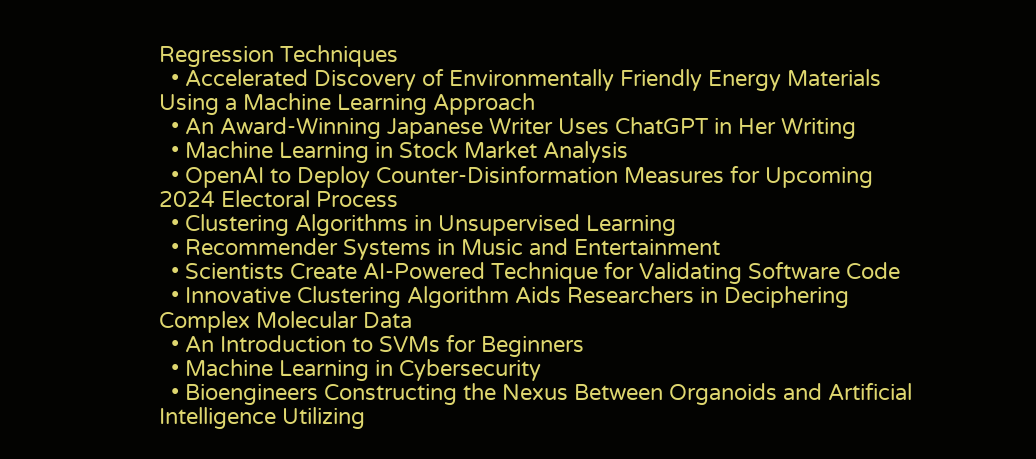Regression Techniques
  • Accelerated Discovery of Environmentally Friendly Energy Materials Using a Machine Learning Approach
  • An Award-Winning Japanese Writer Uses ChatGPT in Her Writing
  • Machine Learning in Stock Market Analysis
  • OpenAI to Deploy Counter-Disinformation Measures for Upcoming 2024 Electoral Process
  • Clustering Algorithms in Unsupervised Learning
  • Recommender Systems in Music and Entertainment
  • Scientists Create AI-Powered Technique for Validating Software Code
  • Innovative Clustering Algorithm Aids Researchers in Deciphering Complex Molecular Data
  • An Introduction to SVMs for Beginners
  • Machine Learning in Cybersecurity
  • Bioengineers Constructing the Nexus Between Organoids and Artificial Intelligence Utilizing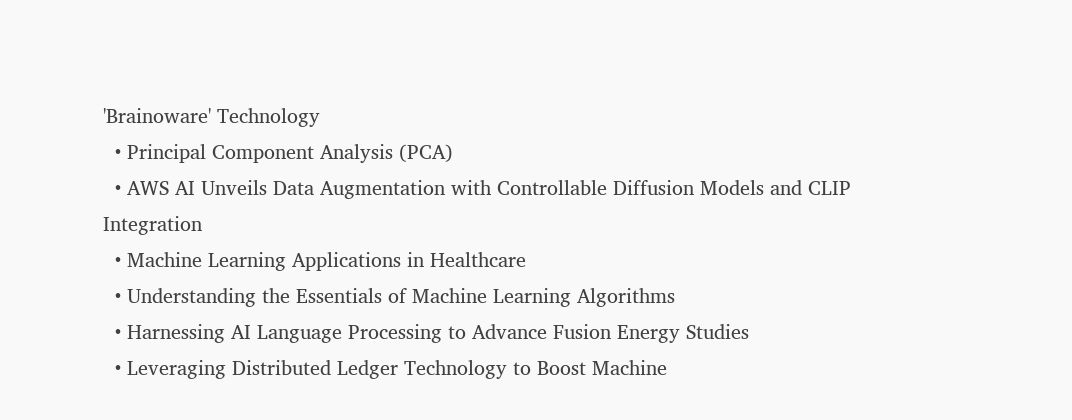'Brainoware' Technology
  • Principal Component Analysis (PCA)
  • AWS AI Unveils Data Augmentation with Controllable Diffusion Models and CLIP Integration
  • Machine Learning Applications in Healthcare
  • Understanding the Essentials of Machine Learning Algorithms
  • Harnessing AI Language Processing to Advance Fusion Energy Studies
  • Leveraging Distributed Ledger Technology to Boost Machine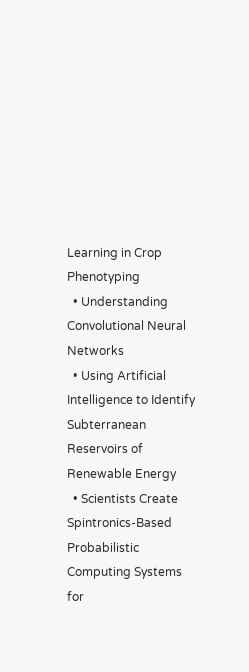Learning in Crop Phenotyping
  • Understanding Convolutional Neural Networks
  • Using Artificial Intelligence to Identify Subterranean Reservoirs of Renewable Energy
  • Scientists Create Spintronics-Based Probabilistic Computing Systems for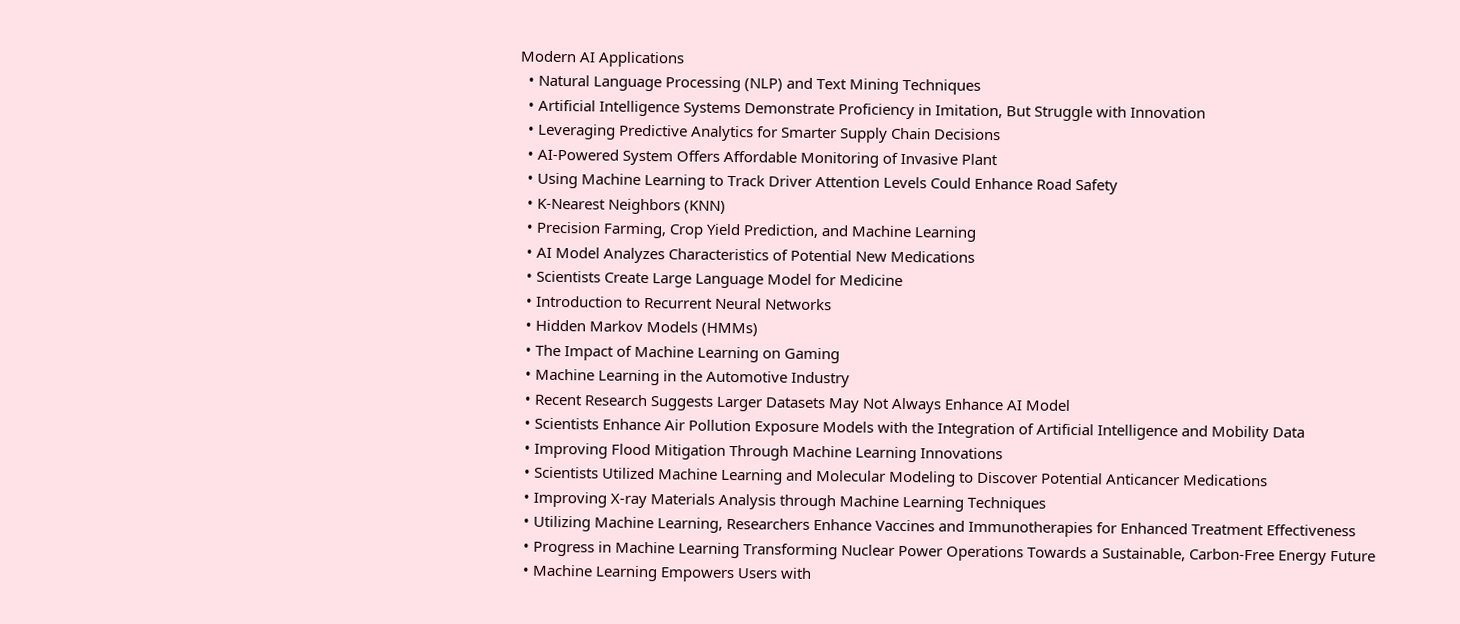Modern AI Applications
  • Natural Language Processing (NLP) and Text Mining Techniques
  • Artificial Intelligence Systems Demonstrate Proficiency in Imitation, But Struggle with Innovation
  • Leveraging Predictive Analytics for Smarter Supply Chain Decisions
  • AI-Powered System Offers Affordable Monitoring of Invasive Plant
  • Using Machine Learning to Track Driver Attention Levels Could Enhance Road Safety
  • K-Nearest Neighbors (KNN)
  • Precision Farming, Crop Yield Prediction, and Machine Learning
  • AI Model Analyzes Characteristics of Potential New Medications
  • Scientists Create Large Language Model for Medicine
  • Introduction to Recurrent Neural Networks
  • Hidden Markov Models (HMMs)
  • The Impact of Machine Learning on Gaming
  • Machine Learning in the Automotive Industry
  • Recent Research Suggests Larger Datasets May Not Always Enhance AI Model
  • Scientists Enhance Air Pollution Exposure Models with the Integration of Artificial Intelligence and Mobility Data
  • Improving Flood Mitigation Through Machine Learning Innovations
  • Scientists Utilized Machine Learning and Molecular Modeling to Discover Potential Anticancer Medications
  • Improving X-ray Materials Analysis through Machine Learning Techniques
  • Utilizing Machine Learning, Researchers Enhance Vaccines and Immunotherapies for Enhanced Treatment Effectiveness
  • Progress in Machine Learning Transforming Nuclear Power Operations Towards a Sustainable, Carbon-Free Energy Future
  • Machine Learning Empowers Users with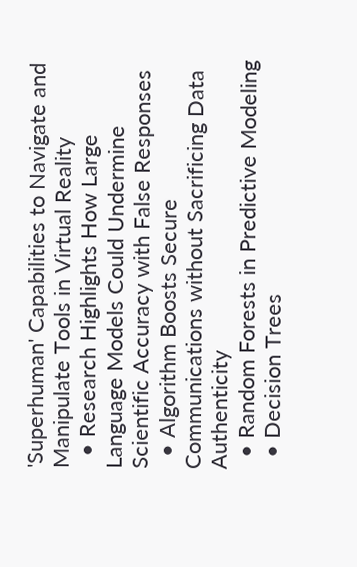'Superhuman' Capabilities to Navigate and Manipulate Tools in Virtual Reality
  • Research Highlights How Large Language Models Could Undermine Scientific Accuracy with False Responses
  • Algorithm Boosts Secure Communications without Sacrificing Data Authenticity
  • Random Forests in Predictive Modeling
  • Decision Trees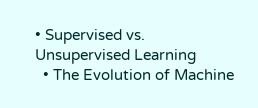• Supervised vs. Unsupervised Learning
  • The Evolution of Machine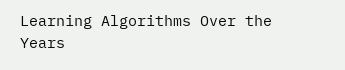Learning Algorithms Over the Years